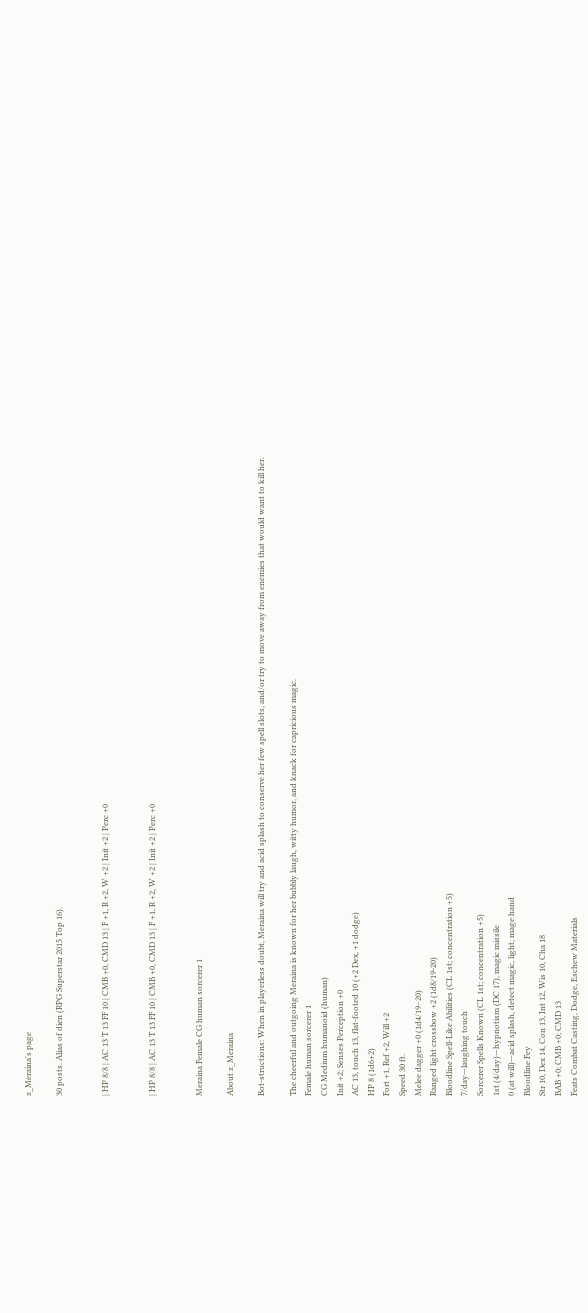z_Meraina's page

30 posts. Alias of dien (RPG Superstar 2015 Top 16).


| HP 8/8 | AC 13 T 13 FF 10 | CMB +0, CMD 13 | F +1, R +2, W +2 | Init +2 | Perc +0


| HP 8/8 | AC 13 T 13 FF 10 | CMB +0, CMD 13 | F +1, R +2, W +2 | Init +2 | Perc +0


Meraina Female CG human sorcerer 1

About z_Meraina

Bot-structions: When in playerless doubt, Meraina will try and acid splash to conserve her few spell slots, and/or try to move away from enemies that would want to kill her.

The cheerful and outgoing Meraina is known for her bubbly laugh, witty humor, and knack for capricious magic.
Female human sorcerer 1
CG Medium humanoid (human)
Init +2; Senses Perception +0
AC 13, touch 13, flat-footed 10 (+2 Dex, +1 dodge)
HP 8 (1d6+2)
Fort +1, Ref +2, Will +2
Speed 30 ft.
Melee dagger +0 (1d4/19–20)
Ranged light crossbow +2 (1d8/19-20)
Bloodline Spell-Like Abilities (CL 1st; concentration +5)
7/day—laughing touch
Sorcerer Spells Known (CL 1st; concentration +5)
1st (4/day)—hypnotism (DC 17), magic missile
0 (at will)—acid splash, detect magic, light, mage hand
Bloodline Fey
Str 10, Dex 14, Con 13, Int 12, Wis 10, Cha 18
BAB +0; CMB +0; CMD 13
Feats Combat Casting, Dodge, Eschew Materials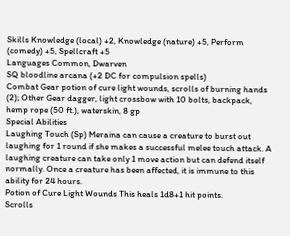Skills Knowledge (local) +2, Knowledge (nature) +5, Perform (comedy) +5, Spellcraft +5
Languages Common, Dwarven
SQ bloodline arcana (+2 DC for compulsion spells)
Combat Gear potion of cure light wounds, scrolls of burning hands (2); Other Gear dagger, light crossbow with 10 bolts, backpack, hemp rope (50 ft.), waterskin, 8 gp
Special Abilities
Laughing Touch (Sp) Meraina can cause a creature to burst out laughing for 1 round if she makes a successful melee touch attack. A laughing creature can take only 1 move action but can defend itself normally. Once a creature has been affected, it is immune to this ability for 24 hours.
Potion of Cure Light Wounds This heals 1d8+1 hit points.
Scrolls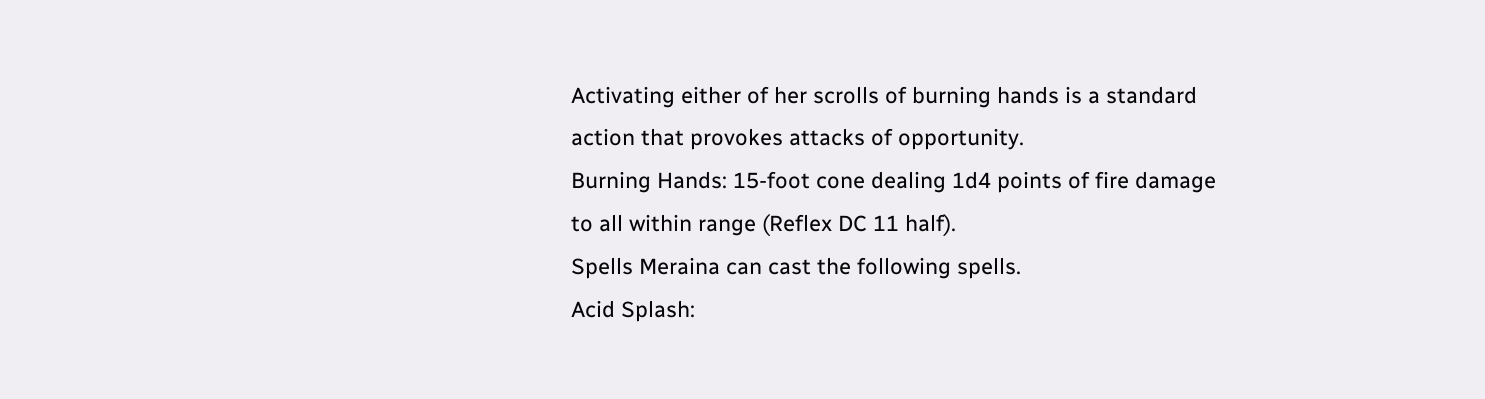Activating either of her scrolls of burning hands is a standard action that provokes attacks of opportunity.
Burning Hands: 15-foot cone dealing 1d4 points of fire damage to all within range (Reflex DC 11 half).
Spells Meraina can cast the following spells.
Acid Splash: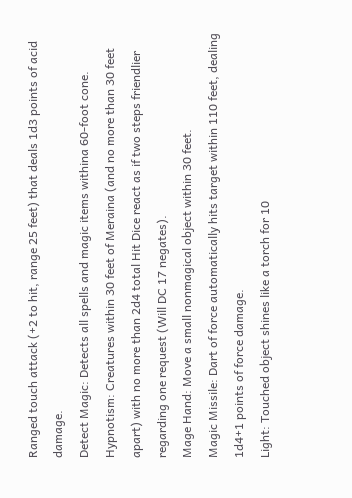Ranged touch attack (+2 to hit, range 25 feet) that deals 1d3 points of acid damage.
Detect Magic: Detects all spells and magic items withina 60-foot cone.
Hypnotism: Creatures within 30 feet of Meraina (and no more than 30 feet apart) with no more than 2d4 total Hit Dice react as if two steps friendlier regarding one request (Will DC 17 negates).
Mage Hand: Move a small nonmagical object within 30 feet.
Magic Missile: Dart of force automatically hits target within 110 feet, dealing 1d4+1 points of force damage.
Light: Touched object shines like a torch for 10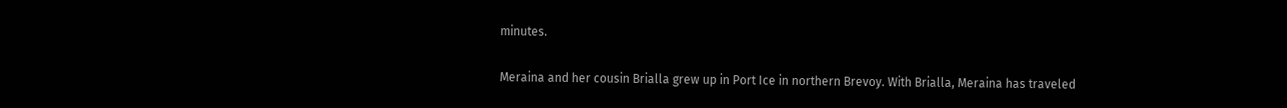minutes.

Meraina and her cousin Brialla grew up in Port Ice in northern Brevoy. With Brialla, Meraina has traveled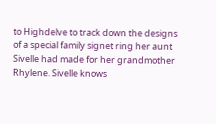to Highdelve to track down the designs of a special family signet ring her aunt Sivelle had made for her grandmother Rhylene. Sivelle knows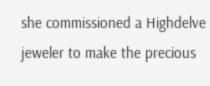she commissioned a Highdelve jeweler to make the precious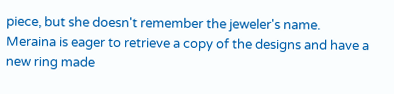piece, but she doesn't remember the jeweler's name. Meraina is eager to retrieve a copy of the designs and have a new ring made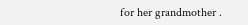for her grandmother .